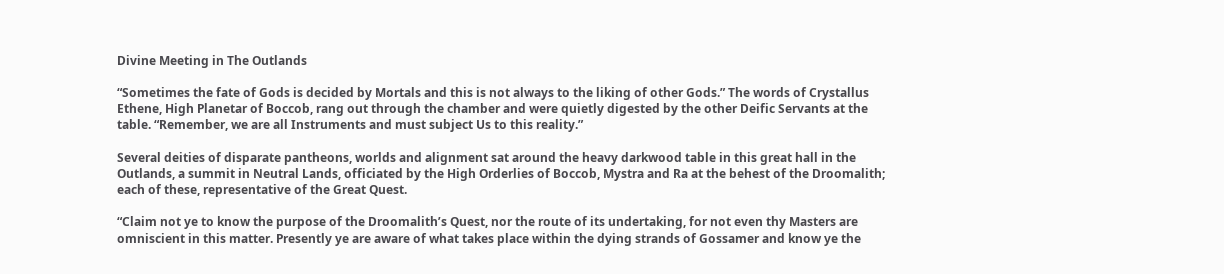Divine Meeting in The Outlands

“Sometimes the fate of Gods is decided by Mortals and this is not always to the liking of other Gods.” The words of Crystallus Ethene, High Planetar of Boccob, rang out through the chamber and were quietly digested by the other Deific Servants at the table. “Remember, we are all Instruments and must subject Us to this reality.”

Several deities of disparate pantheons, worlds and alignment sat around the heavy darkwood table in this great hall in the Outlands, a summit in Neutral Lands, officiated by the High Orderlies of Boccob, Mystra and Ra at the behest of the Droomalith; each of these, representative of the Great Quest.

“Claim not ye to know the purpose of the Droomalith’s Quest, nor the route of its undertaking, for not even thy Masters are omniscient in this matter. Presently ye are aware of what takes place within the dying strands of Gossamer and know ye the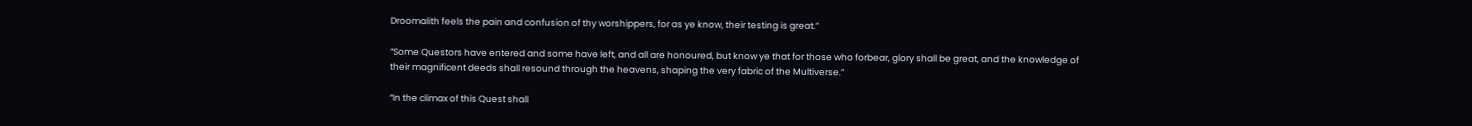Droomalith feels the pain and confusion of thy worshippers, for as ye know, their testing is great.”

“Some Questors have entered and some have left, and all are honoured, but know ye that for those who forbear, glory shall be great, and the knowledge of their magnificent deeds shall resound through the heavens, shaping the very fabric of the Multiverse.”

“In the climax of this Quest shall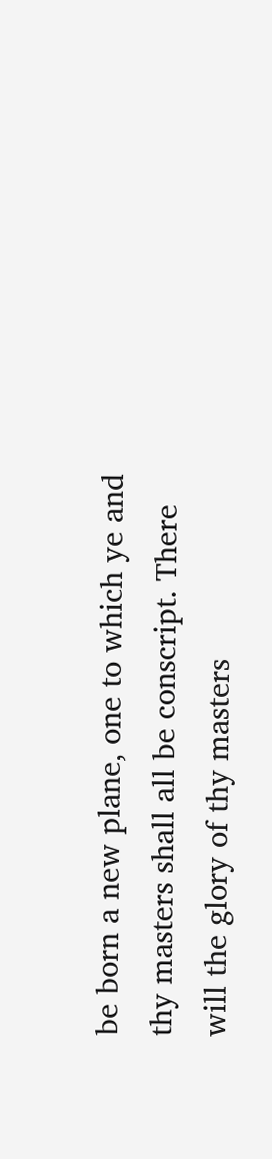be born a new plane, one to which ye and thy masters shall all be conscript. There will the glory of thy masters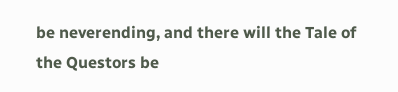be neverending, and there will the Tale of the Questors be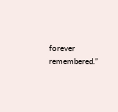forever remembered.”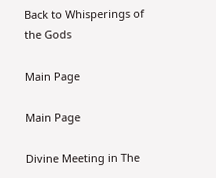Back to Whisperings of the Gods

Main Page

Main Page

Divine Meeting in The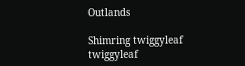Outlands

Shimring twiggyleaf twiggyleaf